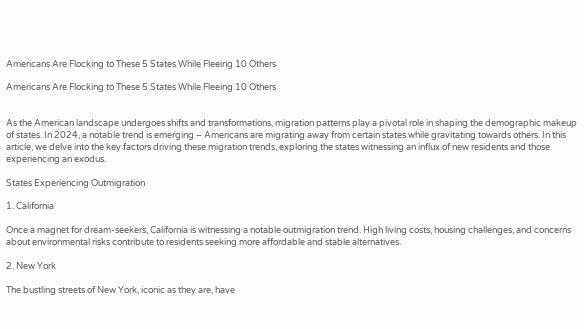Americans Are Flocking to These 5 States While Fleeing 10 Others

Americans Are Flocking to These 5 States While Fleeing 10 Others


As the American landscape undergoes shifts and transformations, migration patterns play a pivotal role in shaping the demographic makeup of states. In 2024, a notable trend is emerging – Americans are migrating away from certain states while gravitating towards others. In this article, we delve into the key factors driving these migration trends, exploring the states witnessing an influx of new residents and those experiencing an exodus.

States Experiencing Outmigration

1. California

Once a magnet for dream-seekers, California is witnessing a notable outmigration trend. High living costs, housing challenges, and concerns about environmental risks contribute to residents seeking more affordable and stable alternatives.

2. New York

The bustling streets of New York, iconic as they are, have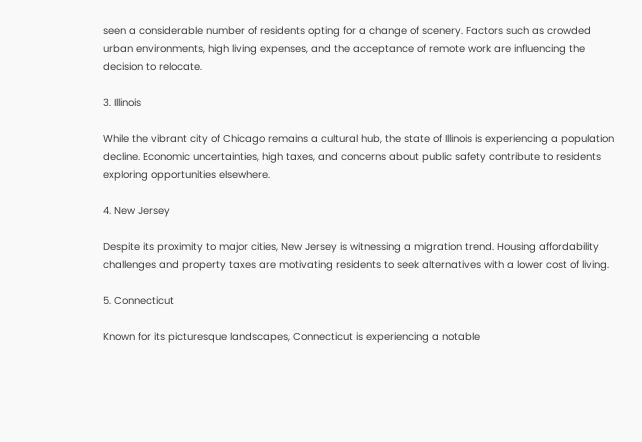seen a considerable number of residents opting for a change of scenery. Factors such as crowded urban environments, high living expenses, and the acceptance of remote work are influencing the decision to relocate.

3. Illinois

While the vibrant city of Chicago remains a cultural hub, the state of Illinois is experiencing a population decline. Economic uncertainties, high taxes, and concerns about public safety contribute to residents exploring opportunities elsewhere.

4. New Jersey

Despite its proximity to major cities, New Jersey is witnessing a migration trend. Housing affordability challenges and property taxes are motivating residents to seek alternatives with a lower cost of living.

5. Connecticut

Known for its picturesque landscapes, Connecticut is experiencing a notable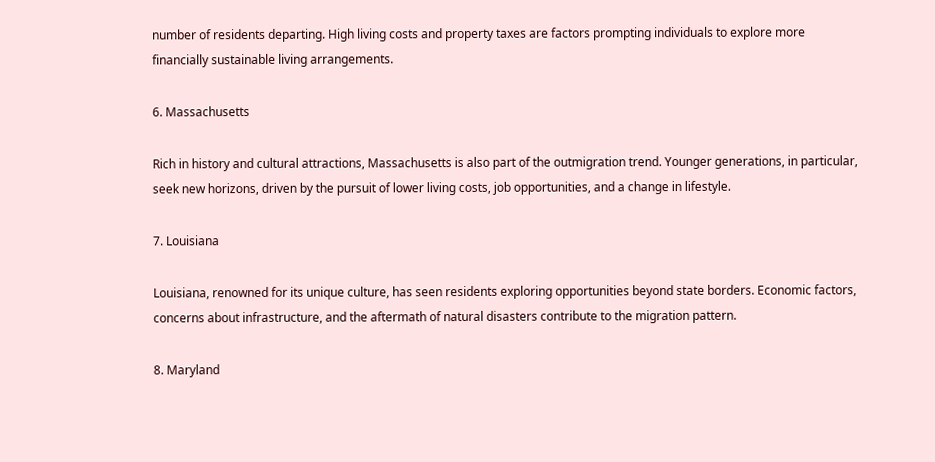number of residents departing. High living costs and property taxes are factors prompting individuals to explore more financially sustainable living arrangements.

6. Massachusetts

Rich in history and cultural attractions, Massachusetts is also part of the outmigration trend. Younger generations, in particular, seek new horizons, driven by the pursuit of lower living costs, job opportunities, and a change in lifestyle.

7. Louisiana

Louisiana, renowned for its unique culture, has seen residents exploring opportunities beyond state borders. Economic factors, concerns about infrastructure, and the aftermath of natural disasters contribute to the migration pattern.

8. Maryland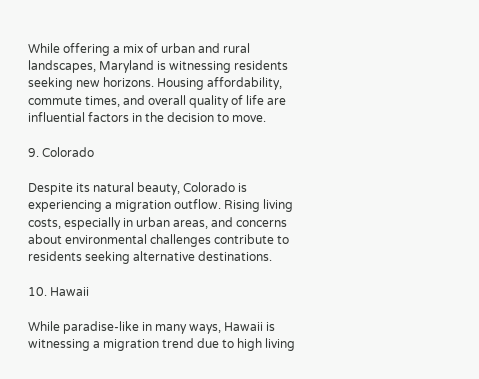While offering a mix of urban and rural landscapes, Maryland is witnessing residents seeking new horizons. Housing affordability, commute times, and overall quality of life are influential factors in the decision to move.

9. Colorado

Despite its natural beauty, Colorado is experiencing a migration outflow. Rising living costs, especially in urban areas, and concerns about environmental challenges contribute to residents seeking alternative destinations.

10. Hawaii

While paradise-like in many ways, Hawaii is witnessing a migration trend due to high living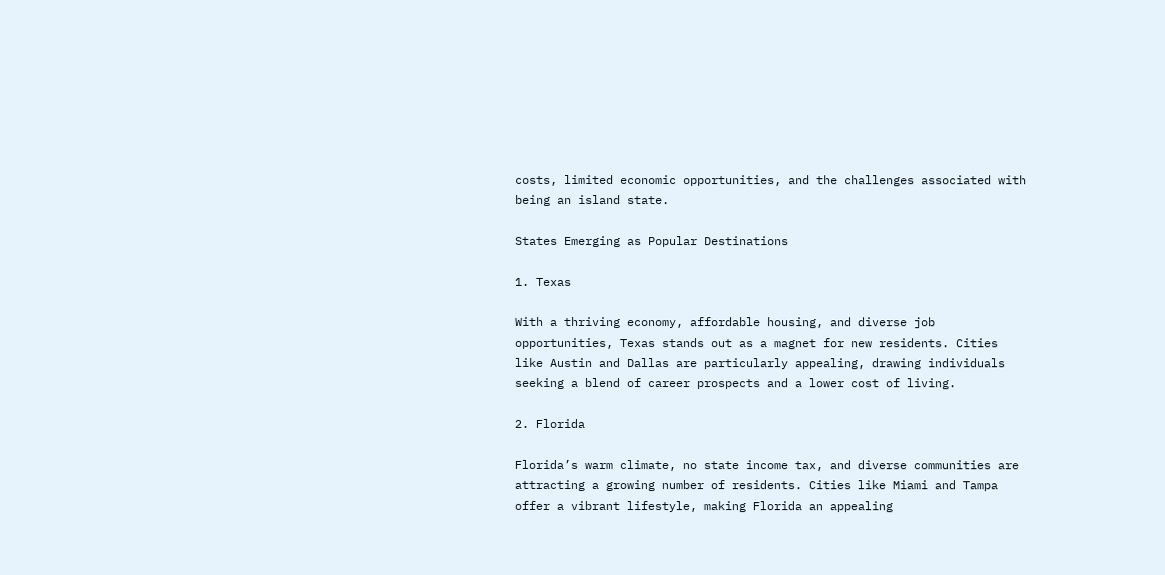costs, limited economic opportunities, and the challenges associated with being an island state.

States Emerging as Popular Destinations

1. Texas

With a thriving economy, affordable housing, and diverse job opportunities, Texas stands out as a magnet for new residents. Cities like Austin and Dallas are particularly appealing, drawing individuals seeking a blend of career prospects and a lower cost of living.

2. Florida

Florida’s warm climate, no state income tax, and diverse communities are attracting a growing number of residents. Cities like Miami and Tampa offer a vibrant lifestyle, making Florida an appealing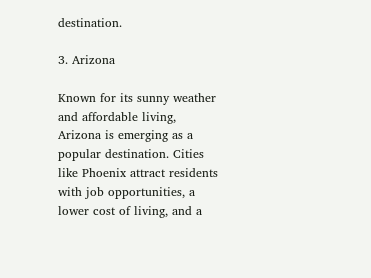destination.

3. Arizona

Known for its sunny weather and affordable living, Arizona is emerging as a popular destination. Cities like Phoenix attract residents with job opportunities, a lower cost of living, and a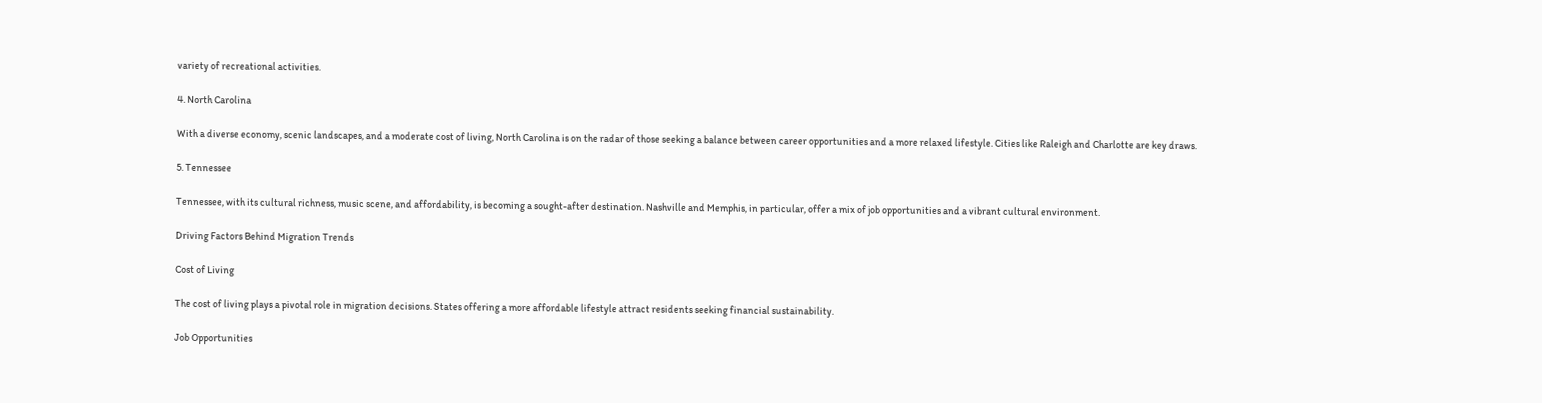variety of recreational activities.

4. North Carolina

With a diverse economy, scenic landscapes, and a moderate cost of living, North Carolina is on the radar of those seeking a balance between career opportunities and a more relaxed lifestyle. Cities like Raleigh and Charlotte are key draws.

5. Tennessee

Tennessee, with its cultural richness, music scene, and affordability, is becoming a sought-after destination. Nashville and Memphis, in particular, offer a mix of job opportunities and a vibrant cultural environment.

Driving Factors Behind Migration Trends

Cost of Living

The cost of living plays a pivotal role in migration decisions. States offering a more affordable lifestyle attract residents seeking financial sustainability.

Job Opportunities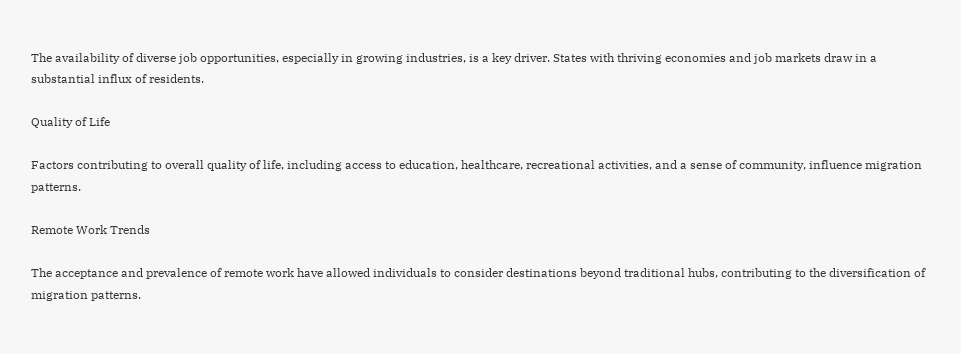The availability of diverse job opportunities, especially in growing industries, is a key driver. States with thriving economies and job markets draw in a substantial influx of residents.

Quality of Life

Factors contributing to overall quality of life, including access to education, healthcare, recreational activities, and a sense of community, influence migration patterns.

Remote Work Trends

The acceptance and prevalence of remote work have allowed individuals to consider destinations beyond traditional hubs, contributing to the diversification of migration patterns.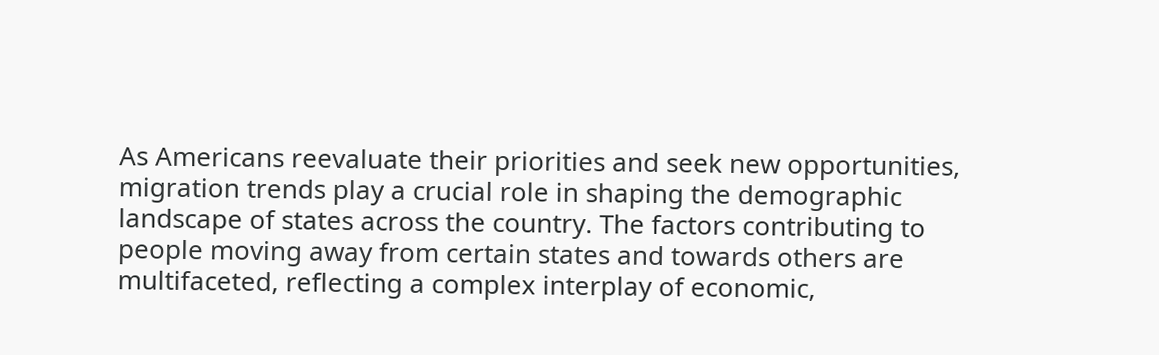As Americans reevaluate their priorities and seek new opportunities, migration trends play a crucial role in shaping the demographic landscape of states across the country. The factors contributing to people moving away from certain states and towards others are multifaceted, reflecting a complex interplay of economic,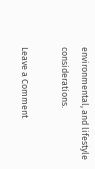environmental, and lifestyle considerations.

Leave a Comment